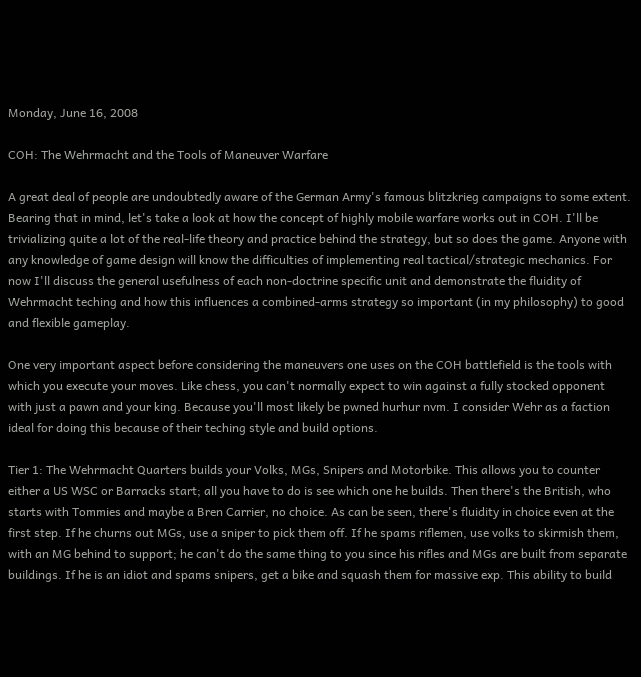Monday, June 16, 2008

COH: The Wehrmacht and the Tools of Maneuver Warfare

A great deal of people are undoubtedly aware of the German Army's famous blitzkrieg campaigns to some extent. Bearing that in mind, let's take a look at how the concept of highly mobile warfare works out in COH. I'll be trivializing quite a lot of the real-life theory and practice behind the strategy, but so does the game. Anyone with any knowledge of game design will know the difficulties of implementing real tactical/strategic mechanics. For now I'll discuss the general usefulness of each non-doctrine specific unit and demonstrate the fluidity of Wehrmacht teching and how this influences a combined-arms strategy so important (in my philosophy) to good and flexible gameplay.

One very important aspect before considering the maneuvers one uses on the COH battlefield is the tools with which you execute your moves. Like chess, you can't normally expect to win against a fully stocked opponent with just a pawn and your king. Because you'll most likely be pwned hurhur nvm. I consider Wehr as a faction ideal for doing this because of their teching style and build options.

Tier 1: The Wehrmacht Quarters builds your Volks, MGs, Snipers and Motorbike. This allows you to counter either a US WSC or Barracks start; all you have to do is see which one he builds. Then there's the British, who starts with Tommies and maybe a Bren Carrier, no choice. As can be seen, there's fluidity in choice even at the first step. If he churns out MGs, use a sniper to pick them off. If he spams riflemen, use volks to skirmish them, with an MG behind to support; he can't do the same thing to you since his rifles and MGs are built from separate buildings. If he is an idiot and spams snipers, get a bike and squash them for massive exp. This ability to build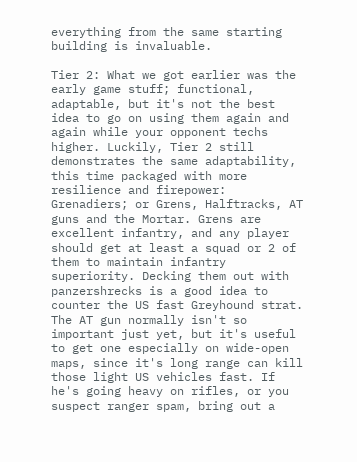everything from the same starting building is invaluable.

Tier 2: What we got earlier was the early game stuff; functional, adaptable, but it's not the best idea to go on using them again and again while your opponent techs higher. Luckily, Tier 2 still demonstrates the same adaptability, this time packaged with more resilience and firepower: Grenadiers; or Grens, Halftracks, AT guns and the Mortar. Grens are excellent infantry, and any player should get at least a squad or 2 of them to maintain infantry superiority. Decking them out with panzershrecks is a good idea to counter the US fast Greyhound strat. The AT gun normally isn't so important just yet, but it's useful to get one especially on wide-open maps, since it's long range can kill those light US vehicles fast. If he's going heavy on rifles, or you suspect ranger spam, bring out a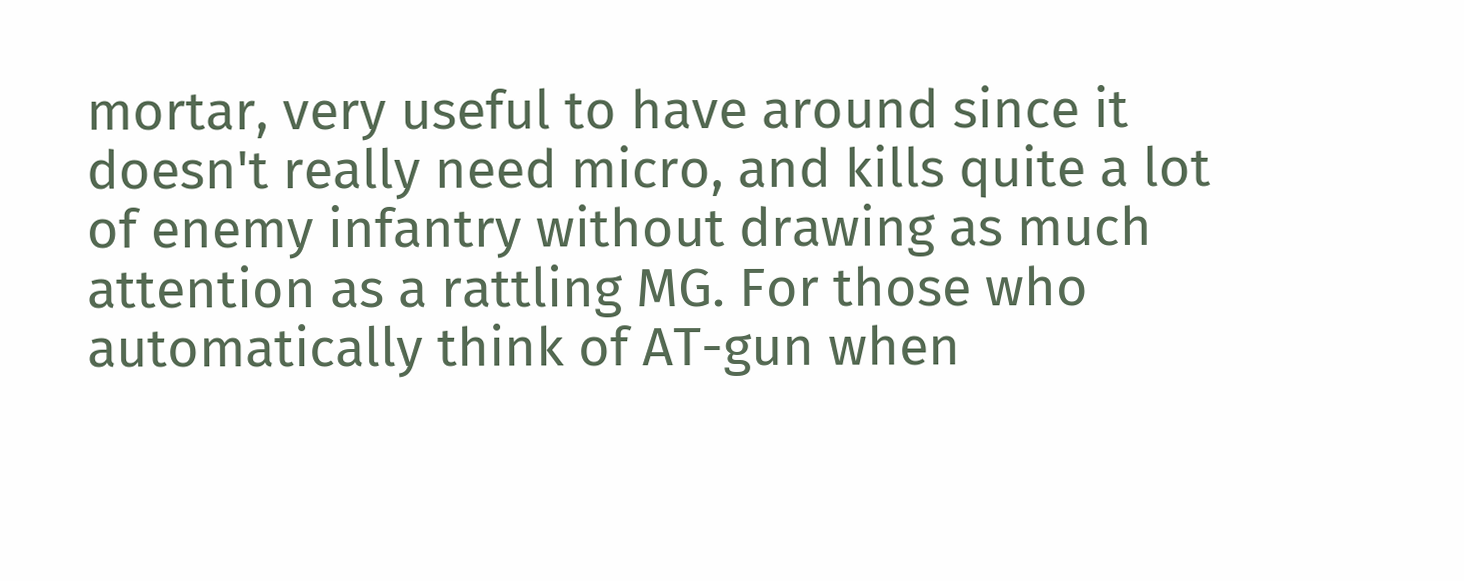mortar, very useful to have around since it doesn't really need micro, and kills quite a lot of enemy infantry without drawing as much attention as a rattling MG. For those who automatically think of AT-gun when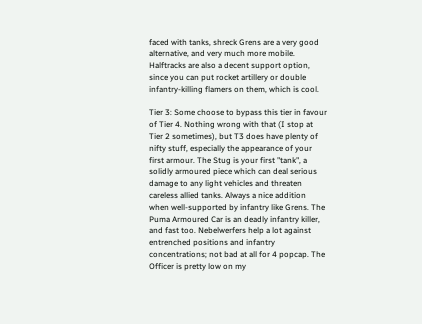faced with tanks, shreck Grens are a very good alternative, and very much more mobile. Halftracks are also a decent support option, since you can put rocket artillery or double infantry-killing flamers on them, which is cool.

Tier 3: Some choose to bypass this tier in favour of Tier 4. Nothing wrong with that (I stop at Tier 2 sometimes), but T3 does have plenty of nifty stuff, especially the appearance of your first armour. The Stug is your first "tank", a solidly armoured piece which can deal serious damage to any light vehicles and threaten careless allied tanks. Always a nice addition when well-supported by infantry like Grens. The Puma Armoured Car is an deadly infantry killer, and fast too. Nebelwerfers help a lot against entrenched positions and infantry concentrations; not bad at all for 4 popcap. The Officer is pretty low on my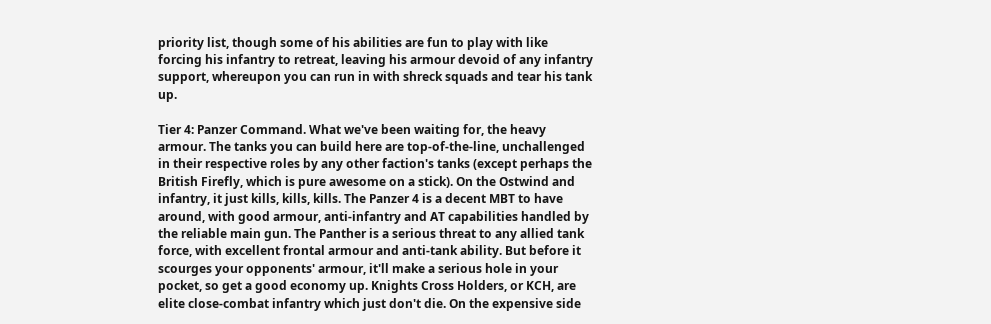priority list, though some of his abilities are fun to play with like forcing his infantry to retreat, leaving his armour devoid of any infantry support, whereupon you can run in with shreck squads and tear his tank up.

Tier 4: Panzer Command. What we've been waiting for, the heavy armour. The tanks you can build here are top-of-the-line, unchallenged in their respective roles by any other faction's tanks (except perhaps the British Firefly, which is pure awesome on a stick). On the Ostwind and infantry, it just kills, kills, kills. The Panzer 4 is a decent MBT to have around, with good armour, anti-infantry and AT capabilities handled by the reliable main gun. The Panther is a serious threat to any allied tank force, with excellent frontal armour and anti-tank ability. But before it scourges your opponents' armour, it'll make a serious hole in your pocket, so get a good economy up. Knights Cross Holders, or KCH, are elite close-combat infantry which just don't die. On the expensive side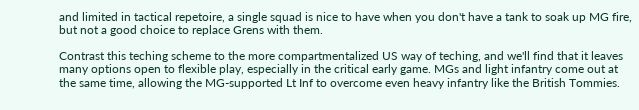and limited in tactical repetoire, a single squad is nice to have when you don't have a tank to soak up MG fire, but not a good choice to replace Grens with them.

Contrast this teching scheme to the more compartmentalized US way of teching, and we'll find that it leaves many options open to flexible play, especially in the critical early game. MGs and light infantry come out at the same time, allowing the MG-supported Lt Inf to overcome even heavy infantry like the British Tommies.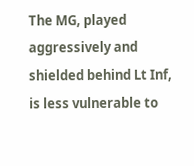The MG, played aggressively and shielded behind Lt Inf, is less vulnerable to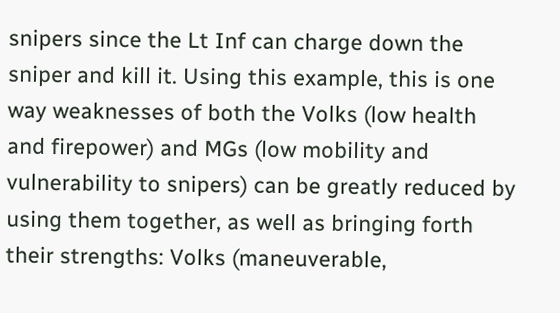snipers since the Lt Inf can charge down the sniper and kill it. Using this example, this is one way weaknesses of both the Volks (low health and firepower) and MGs (low mobility and vulnerability to snipers) can be greatly reduced by using them together, as well as bringing forth their strengths: Volks (maneuverable,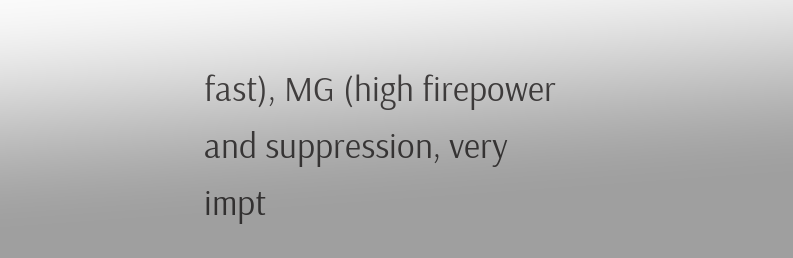fast), MG (high firepower and suppression, very impt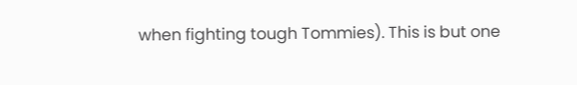when fighting tough Tommies). This is but one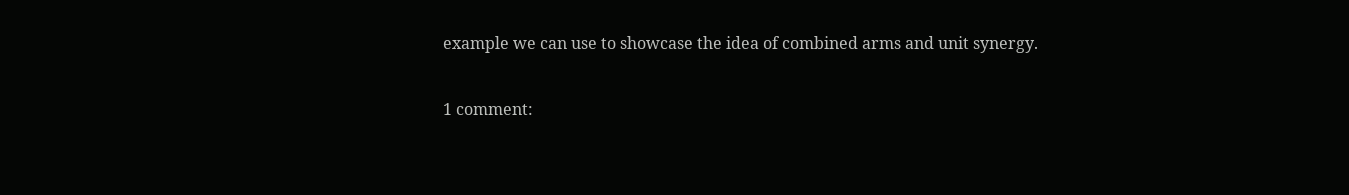example we can use to showcase the idea of combined arms and unit synergy.

1 comment: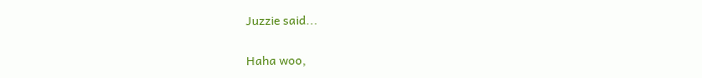Juzzie said...

Haha woo,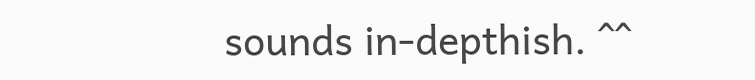sounds in-depthish. ^^